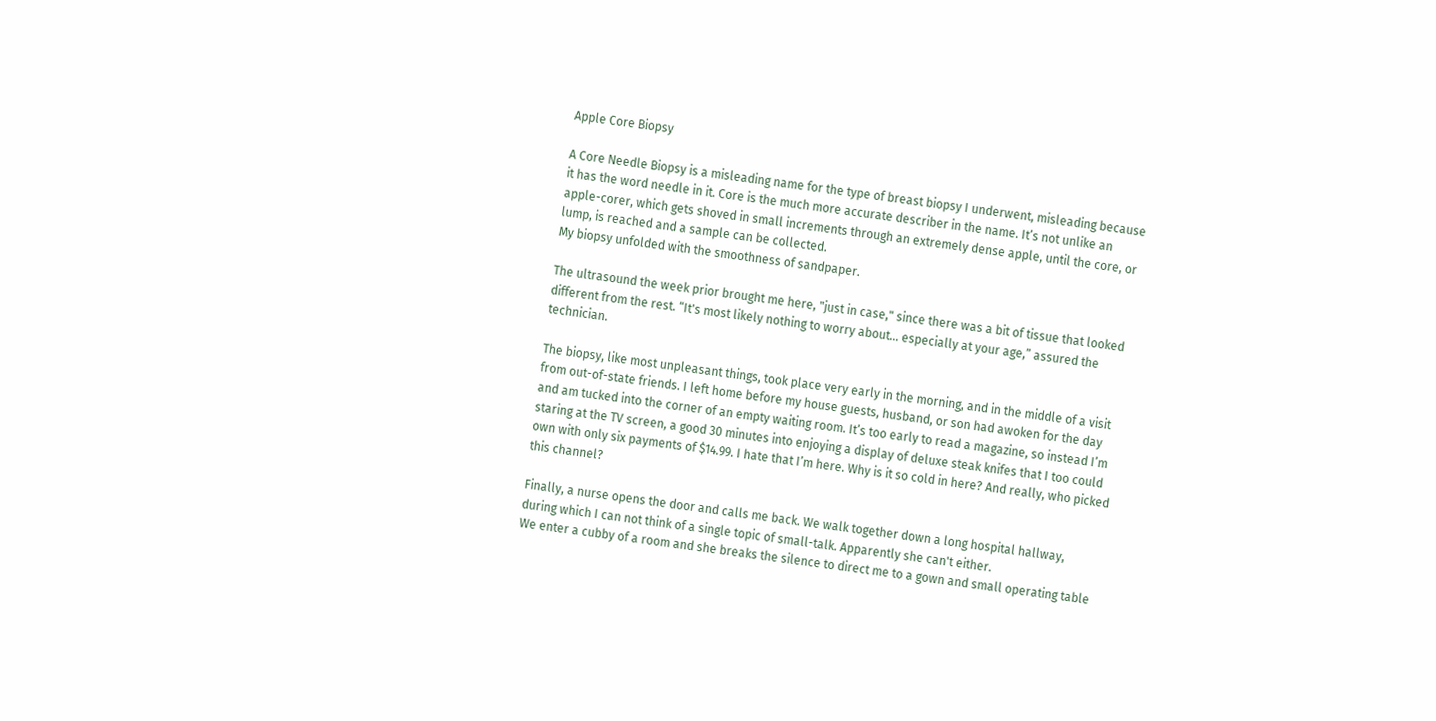Apple Core Biopsy

A Core Needle Biopsy is a misleading name for the type of breast biopsy I underwent, misleading because it has the word needle in it. Core is the much more accurate describer in the name. It’s not unlike an apple-corer, which gets shoved in small increments through an extremely dense apple, until the core, or lump, is reached and a sample can be collected.
My biopsy unfolded with the smoothness of sandpaper.

The ultrasound the week prior brought me here, "just in case," since there was a bit of tissue that looked different from the rest. “It's most likely nothing to worry about… especially at your age,” assured the technician.

The biopsy, like most unpleasant things, took place very early in the morning, and in the middle of a visit from out-of-state friends. I left home before my house guests, husband, or son had awoken for the day and am tucked into the corner of an empty waiting room. It’s too early to read a magazine, so instead I’m staring at the TV screen, a good 30 minutes into enjoying a display of deluxe steak knifes that I too could own with only six payments of $14.99. I hate that I’m here. Why is it so cold in here? And really, who picked this channel?

Finally, a nurse opens the door and calls me back. We walk together down a long hospital hallway, during which I can not think of a single topic of small-talk. Apparently she can't either.
We enter a cubby of a room and she breaks the silence to direct me to a gown and small operating table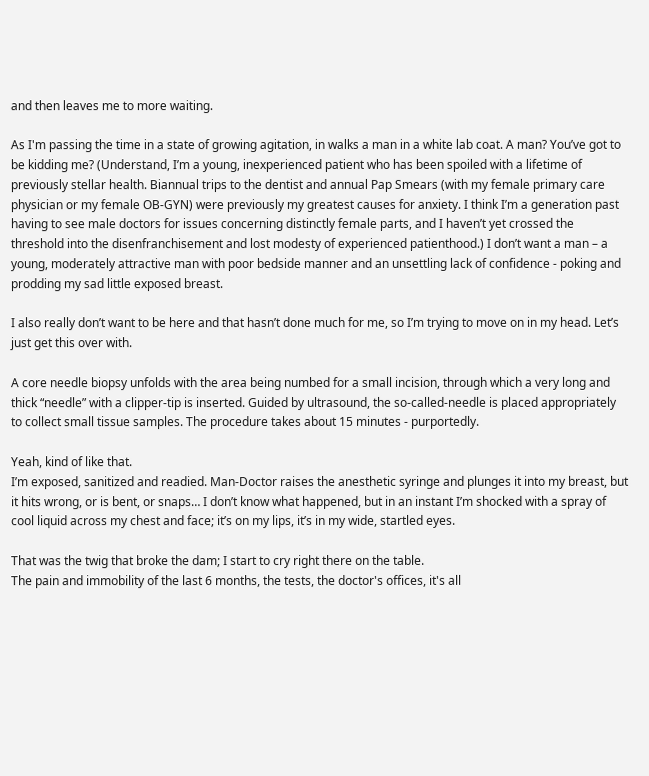and then leaves me to more waiting.

As I'm passing the time in a state of growing agitation, in walks a man in a white lab coat. A man? You’ve got to be kidding me? (Understand, I’m a young, inexperienced patient who has been spoiled with a lifetime of previously stellar health. Biannual trips to the dentist and annual Pap Smears (with my female primary care physician or my female OB-GYN) were previously my greatest causes for anxiety. I think I’m a generation past having to see male doctors for issues concerning distinctly female parts, and I haven’t yet crossed the threshold into the disenfranchisement and lost modesty of experienced patienthood.) I don’t want a man – a young, moderately attractive man with poor bedside manner and an unsettling lack of confidence - poking and prodding my sad little exposed breast.

I also really don’t want to be here and that hasn’t done much for me, so I’m trying to move on in my head. Let’s just get this over with.

A core needle biopsy unfolds with the area being numbed for a small incision, through which a very long and thick “needle” with a clipper-tip is inserted. Guided by ultrasound, the so-called-needle is placed appropriately to collect small tissue samples. The procedure takes about 15 minutes - purportedly.

Yeah, kind of like that.
I’m exposed, sanitized and readied. Man-Doctor raises the anesthetic syringe and plunges it into my breast, but it hits wrong, or is bent, or snaps… I don’t know what happened, but in an instant I’m shocked with a spray of cool liquid across my chest and face; it’s on my lips, it’s in my wide, startled eyes.

That was the twig that broke the dam; I start to cry right there on the table.
The pain and immobility of the last 6 months, the tests, the doctor's offices, it's all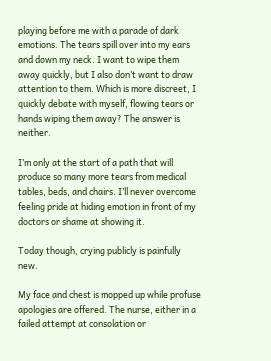playing before me with a parade of dark emotions. The tears spill over into my ears and down my neck. I want to wipe them away quickly, but I also don’t want to draw attention to them. Which is more discreet, I quickly debate with myself, flowing tears or hands wiping them away? The answer is neither.

I’m only at the start of a path that will produce so many more tears from medical tables, beds, and chairs. I’ll never overcome feeling pride at hiding emotion in front of my doctors or shame at showing it.

Today though, crying publicly is painfully new.

My face and chest is mopped up while profuse apologies are offered. The nurse, either in a failed attempt at consolation or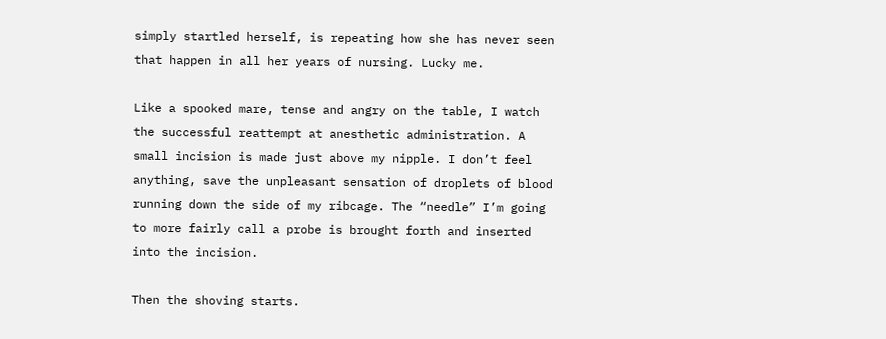simply startled herself, is repeating how she has never seen that happen in all her years of nursing. Lucky me.

Like a spooked mare, tense and angry on the table, I watch the successful reattempt at anesthetic administration. A small incision is made just above my nipple. I don’t feel anything, save the unpleasant sensation of droplets of blood running down the side of my ribcage. The “needle” I’m going to more fairly call a probe is brought forth and inserted into the incision.

Then the shoving starts.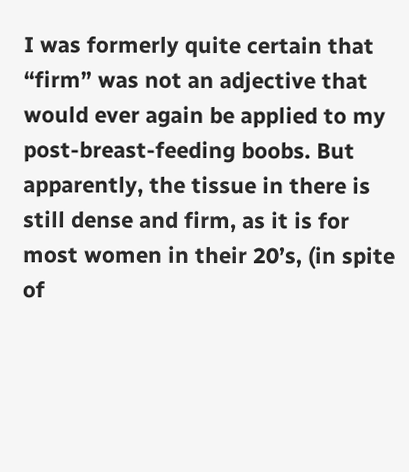I was formerly quite certain that “firm” was not an adjective that would ever again be applied to my post-breast-feeding boobs. But apparently, the tissue in there is still dense and firm, as it is for most women in their 20’s, (in spite of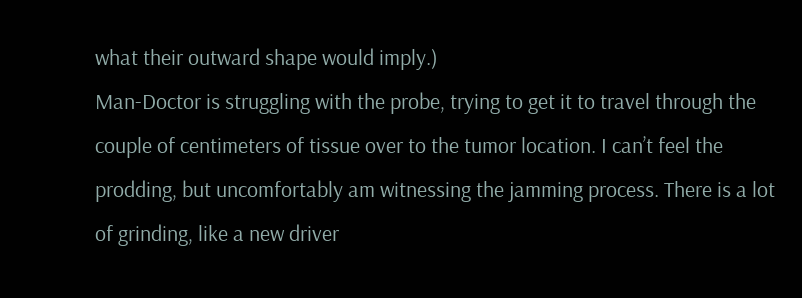what their outward shape would imply.)
Man-Doctor is struggling with the probe, trying to get it to travel through the couple of centimeters of tissue over to the tumor location. I can’t feel the prodding, but uncomfortably am witnessing the jamming process. There is a lot of grinding, like a new driver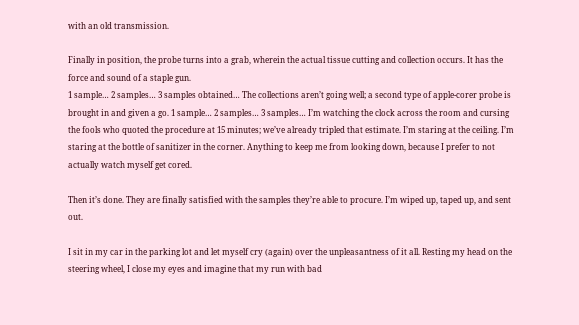with an old transmission.

Finally in position, the probe turns into a grab, wherein the actual tissue cutting and collection occurs. It has the force and sound of a staple gun.
1 sample… 2 samples… 3 samples obtained… The collections aren’t going well; a second type of apple-corer probe is brought in and given a go. 1 sample… 2 samples… 3 samples… I’m watching the clock across the room and cursing the fools who quoted the procedure at 15 minutes; we’ve already tripled that estimate. I’m staring at the ceiling. I’m staring at the bottle of sanitizer in the corner. Anything to keep me from looking down, because I prefer to not actually watch myself get cored.

Then it’s done. They are finally satisfied with the samples they’re able to procure. I’m wiped up, taped up, and sent out.

I sit in my car in the parking lot and let myself cry (again) over the unpleasantness of it all. Resting my head on the steering wheel, I close my eyes and imagine that my run with bad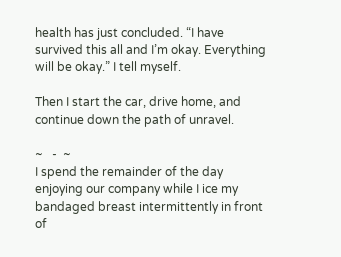health has just concluded. “I have survived this all and I’m okay. Everything will be okay.” I tell myself.

Then I start the car, drive home, and continue down the path of unravel.

~   -  ~
I spend the remainder of the day enjoying our company while I ice my bandaged breast intermittently in front of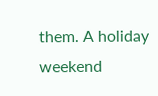them. A holiday weekend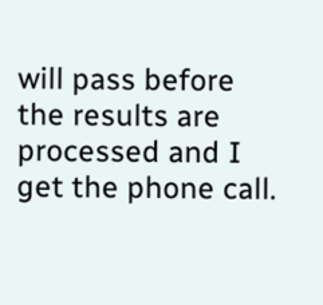will pass before the results are processed and I get the phone call.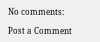No comments:

Post a Comment